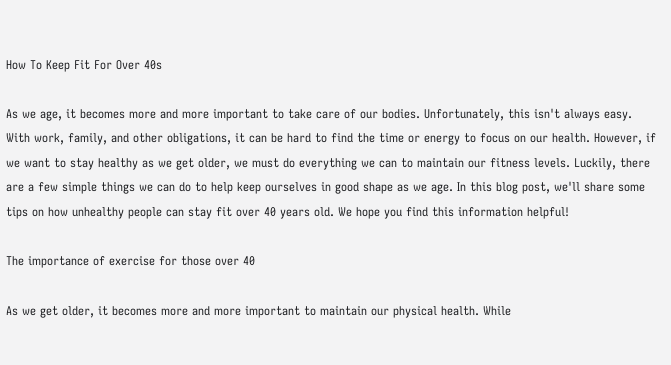How To Keep Fit For Over 40s

As we age, it becomes more and more important to take care of our bodies. Unfortunately, this isn't always easy. With work, family, and other obligations, it can be hard to find the time or energy to focus on our health. However, if we want to stay healthy as we get older, we must do everything we can to maintain our fitness levels. Luckily, there are a few simple things we can do to help keep ourselves in good shape as we age. In this blog post, we'll share some tips on how unhealthy people can stay fit over 40 years old. We hope you find this information helpful!

The importance of exercise for those over 40

As we get older, it becomes more and more important to maintain our physical health. While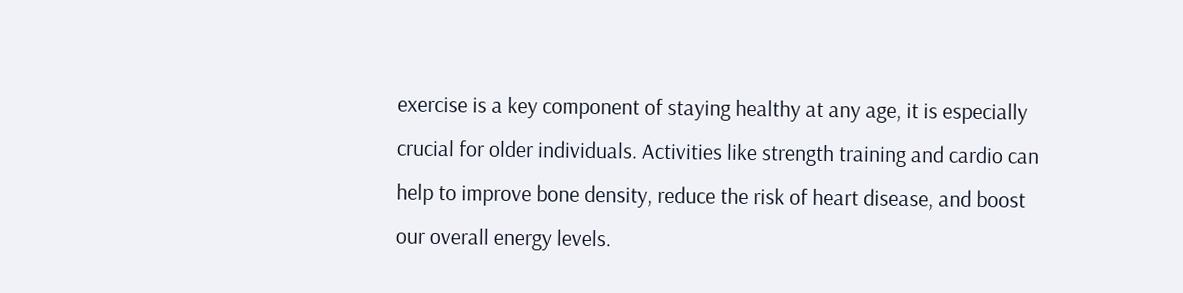exercise is a key component of staying healthy at any age, it is especially crucial for older individuals. Activities like strength training and cardio can help to improve bone density, reduce the risk of heart disease, and boost our overall energy levels.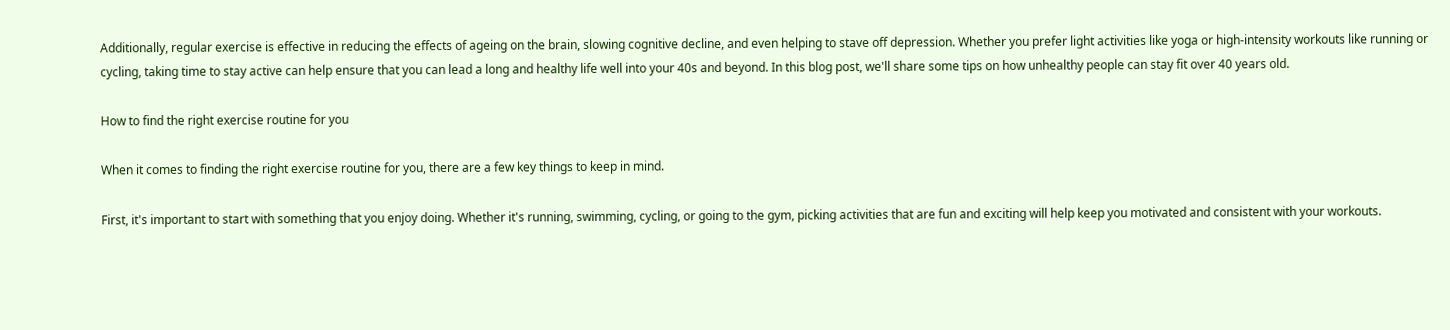Additionally, regular exercise is effective in reducing the effects of ageing on the brain, slowing cognitive decline, and even helping to stave off depression. Whether you prefer light activities like yoga or high-intensity workouts like running or cycling, taking time to stay active can help ensure that you can lead a long and healthy life well into your 40s and beyond. In this blog post, we'll share some tips on how unhealthy people can stay fit over 40 years old.

How to find the right exercise routine for you

When it comes to finding the right exercise routine for you, there are a few key things to keep in mind.

First, it's important to start with something that you enjoy doing. Whether it's running, swimming, cycling, or going to the gym, picking activities that are fun and exciting will help keep you motivated and consistent with your workouts.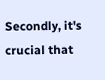Secondly, it's crucial that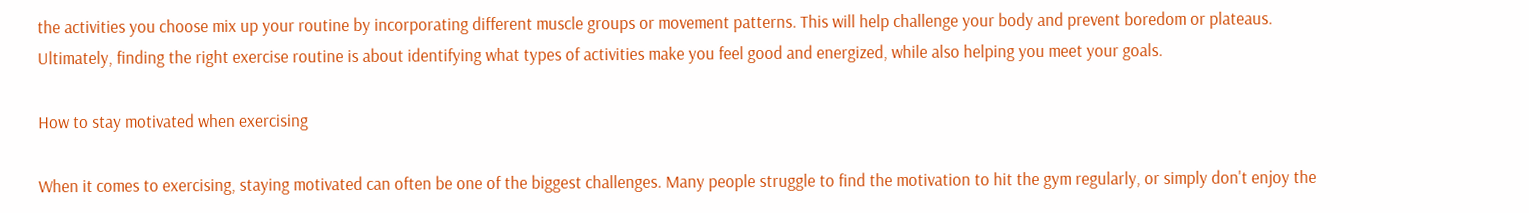the activities you choose mix up your routine by incorporating different muscle groups or movement patterns. This will help challenge your body and prevent boredom or plateaus. Ultimately, finding the right exercise routine is about identifying what types of activities make you feel good and energized, while also helping you meet your goals.

How to stay motivated when exercising

When it comes to exercising, staying motivated can often be one of the biggest challenges. Many people struggle to find the motivation to hit the gym regularly, or simply don't enjoy the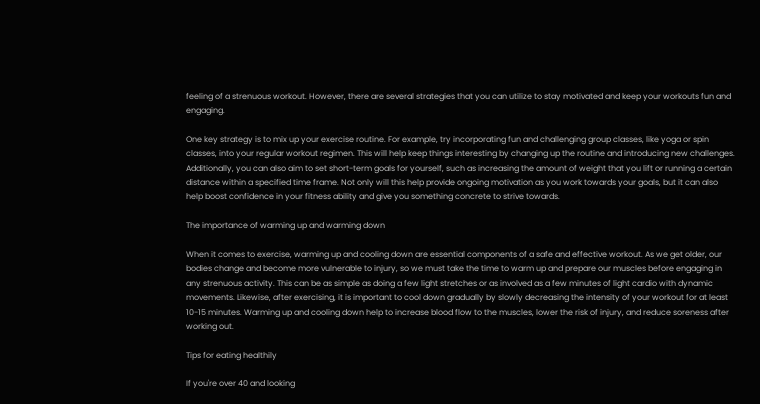feeling of a strenuous workout. However, there are several strategies that you can utilize to stay motivated and keep your workouts fun and engaging.

One key strategy is to mix up your exercise routine. For example, try incorporating fun and challenging group classes, like yoga or spin classes, into your regular workout regimen. This will help keep things interesting by changing up the routine and introducing new challenges. Additionally, you can also aim to set short-term goals for yourself, such as increasing the amount of weight that you lift or running a certain distance within a specified time frame. Not only will this help provide ongoing motivation as you work towards your goals, but it can also help boost confidence in your fitness ability and give you something concrete to strive towards.

The importance of warming up and warming down

When it comes to exercise, warming up and cooling down are essential components of a safe and effective workout. As we get older, our bodies change and become more vulnerable to injury, so we must take the time to warm up and prepare our muscles before engaging in any strenuous activity. This can be as simple as doing a few light stretches or as involved as a few minutes of light cardio with dynamic movements. Likewise, after exercising, it is important to cool down gradually by slowly decreasing the intensity of your workout for at least 10-15 minutes. Warming up and cooling down help to increase blood flow to the muscles, lower the risk of injury, and reduce soreness after working out.

Tips for eating healthily

If you're over 40 and looking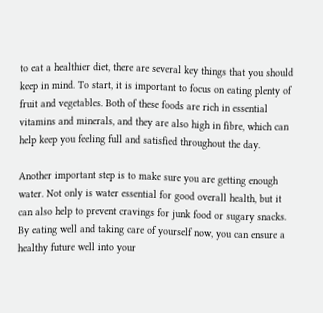to eat a healthier diet, there are several key things that you should keep in mind. To start, it is important to focus on eating plenty of fruit and vegetables. Both of these foods are rich in essential vitamins and minerals, and they are also high in fibre, which can help keep you feeling full and satisfied throughout the day.

Another important step is to make sure you are getting enough water. Not only is water essential for good overall health, but it can also help to prevent cravings for junk food or sugary snacks. By eating well and taking care of yourself now, you can ensure a healthy future well into your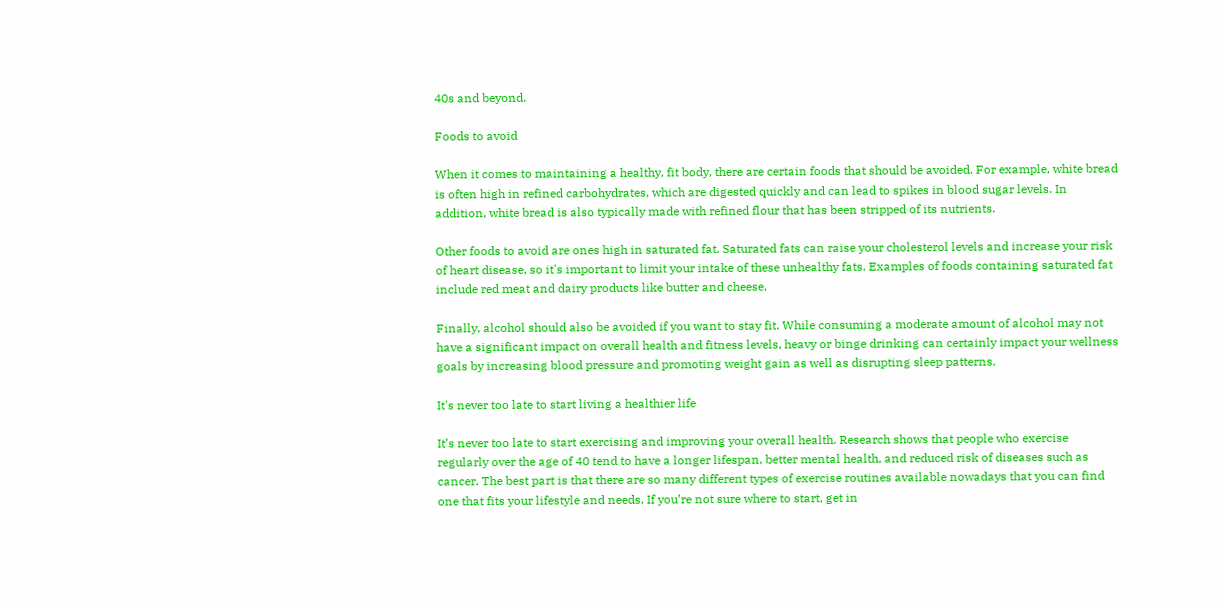40s and beyond.

Foods to avoid

When it comes to maintaining a healthy, fit body, there are certain foods that should be avoided. For example, white bread is often high in refined carbohydrates, which are digested quickly and can lead to spikes in blood sugar levels. In addition, white bread is also typically made with refined flour that has been stripped of its nutrients.

Other foods to avoid are ones high in saturated fat. Saturated fats can raise your cholesterol levels and increase your risk of heart disease, so it's important to limit your intake of these unhealthy fats. Examples of foods containing saturated fat include red meat and dairy products like butter and cheese.

Finally, alcohol should also be avoided if you want to stay fit. While consuming a moderate amount of alcohol may not have a significant impact on overall health and fitness levels, heavy or binge drinking can certainly impact your wellness goals by increasing blood pressure and promoting weight gain as well as disrupting sleep patterns.

It's never too late to start living a healthier life

It’s never too late to start exercising and improving your overall health. Research shows that people who exercise regularly over the age of 40 tend to have a longer lifespan, better mental health, and reduced risk of diseases such as cancer. The best part is that there are so many different types of exercise routines available nowadays that you can find one that fits your lifestyle and needs. If you’re not sure where to start, get in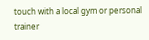touch with a local gym or personal trainer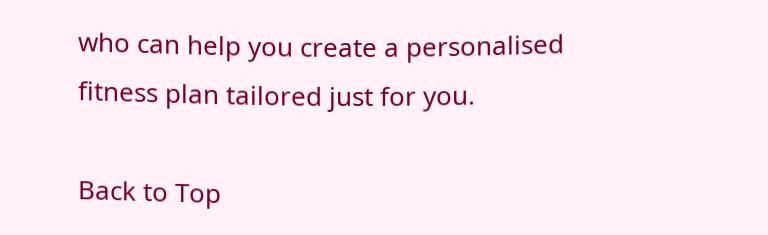who can help you create a personalised fitness plan tailored just for you.

Back to Top